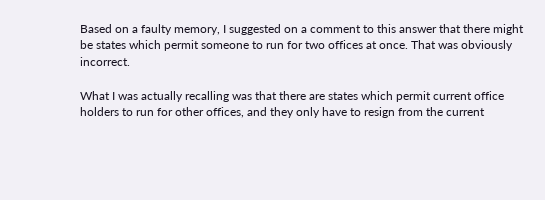Based on a faulty memory, I suggested on a comment to this answer that there might be states which permit someone to run for two offices at once. That was obviously incorrect.

What I was actually recalling was that there are states which permit current office holders to run for other offices, and they only have to resign from the current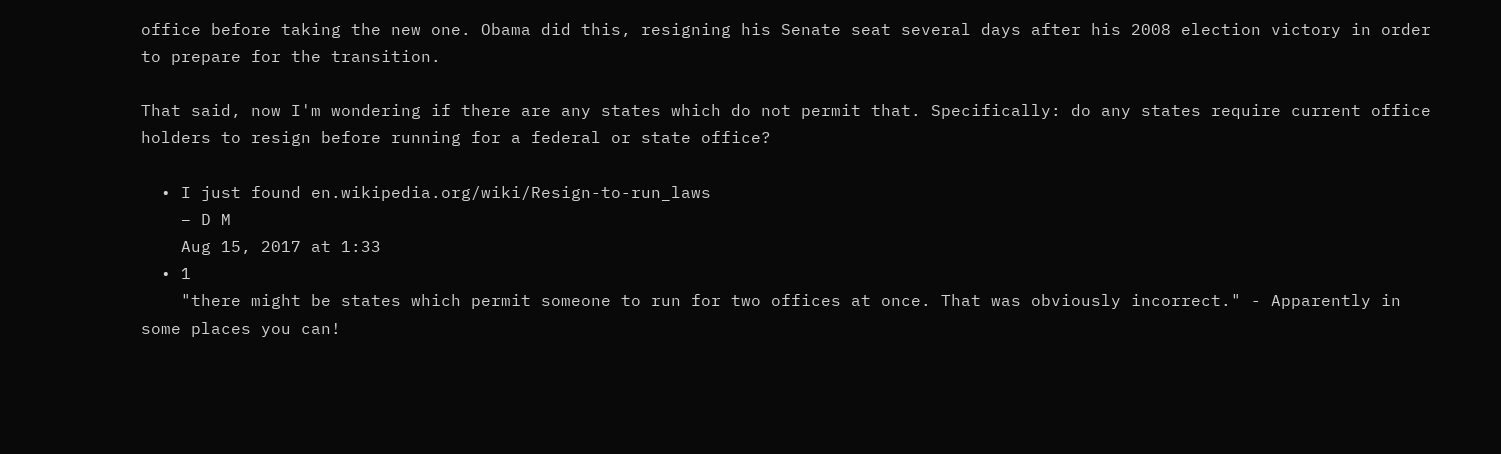office before taking the new one. Obama did this, resigning his Senate seat several days after his 2008 election victory in order to prepare for the transition.

That said, now I'm wondering if there are any states which do not permit that. Specifically: do any states require current office holders to resign before running for a federal or state office?

  • I just found en.wikipedia.org/wiki/Resign-to-run_laws
    – D M
    Aug 15, 2017 at 1:33
  • 1
    "there might be states which permit someone to run for two offices at once. That was obviously incorrect." - Apparently in some places you can!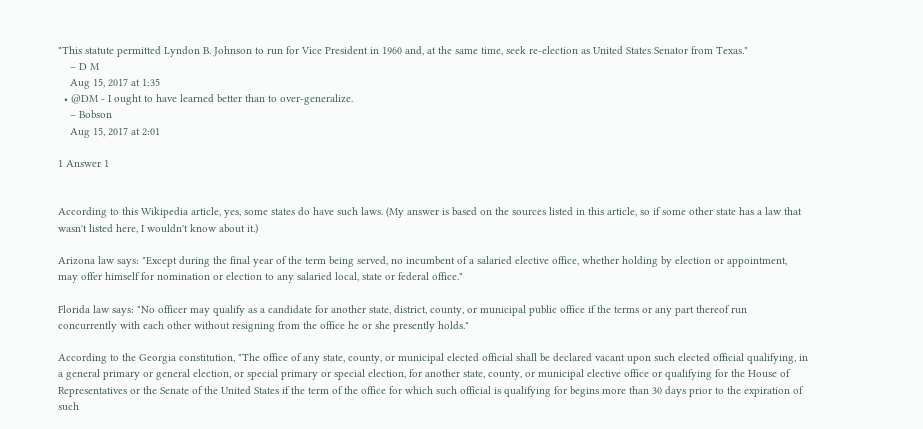"This statute permitted Lyndon B. Johnson to run for Vice President in 1960 and, at the same time, seek re-election as United States Senator from Texas."
    – D M
    Aug 15, 2017 at 1:35
  • @DM - I ought to have learned better than to over-generalize.
    – Bobson
    Aug 15, 2017 at 2:01

1 Answer 1


According to this Wikipedia article, yes, some states do have such laws. (My answer is based on the sources listed in this article, so if some other state has a law that wasn't listed here, I wouldn't know about it.)

Arizona law says: "Except during the final year of the term being served, no incumbent of a salaried elective office, whether holding by election or appointment, may offer himself for nomination or election to any salaried local, state or federal office."

Florida law says: "No officer may qualify as a candidate for another state, district, county, or municipal public office if the terms or any part thereof run concurrently with each other without resigning from the office he or she presently holds."

According to the Georgia constitution, "The office of any state, county, or municipal elected official shall be declared vacant upon such elected official qualifying, in a general primary or general election, or special primary or special election, for another state, county, or municipal elective office or qualifying for the House of Representatives or the Senate of the United States if the term of the office for which such official is qualifying for begins more than 30 days prior to the expiration of such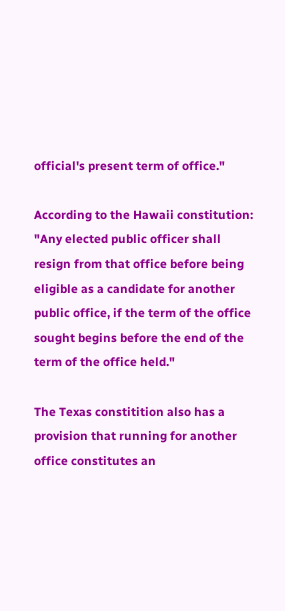official's present term of office."

According to the Hawaii constitution: "Any elected public officer shall resign from that office before being eligible as a candidate for another public office, if the term of the office sought begins before the end of the term of the office held."

The Texas constitition also has a provision that running for another office constitutes an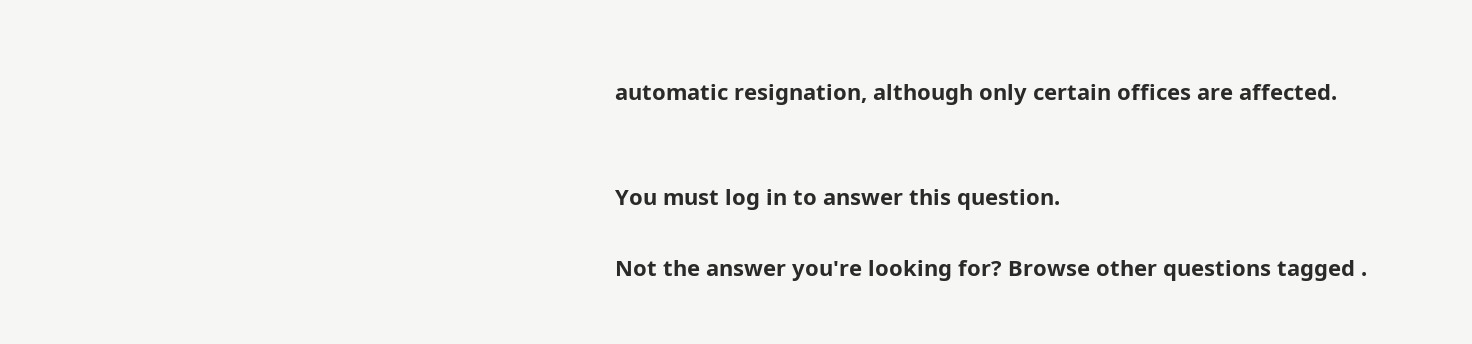automatic resignation, although only certain offices are affected.


You must log in to answer this question.

Not the answer you're looking for? Browse other questions tagged .